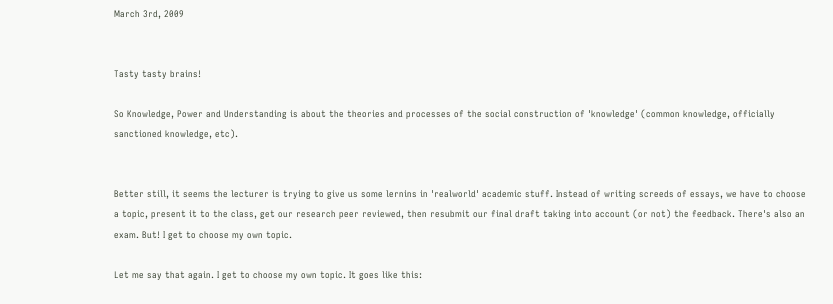March 3rd, 2009


Tasty tasty brains!

So Knowledge, Power and Understanding is about the theories and processes of the social construction of 'knowledge' (common knowledge, officially sanctioned knowledge, etc).


Better still, it seems the lecturer is trying to give us some lernins in 'realworld' academic stuff. Instead of writing screeds of essays, we have to choose a topic, present it to the class, get our research peer reviewed, then resubmit our final draft taking into account (or not) the feedback. There's also an exam. But! I get to choose my own topic.

Let me say that again. I get to choose my own topic. It goes like this: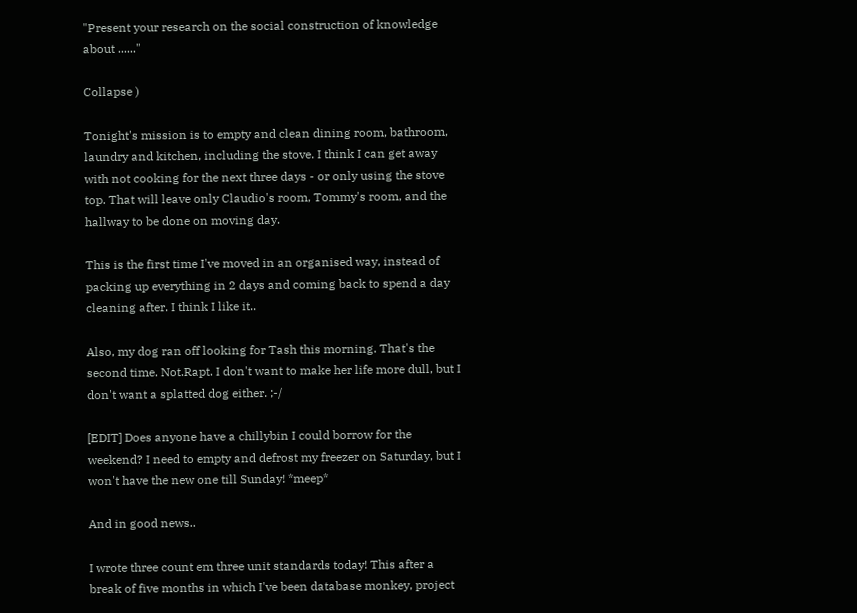"Present your research on the social construction of knowledge about ......"

Collapse )

Tonight's mission is to empty and clean dining room, bathroom, laundry and kitchen, including the stove. I think I can get away with not cooking for the next three days - or only using the stove top. That will leave only Claudio's room, Tommy's room, and the hallway to be done on moving day.

This is the first time I've moved in an organised way, instead of packing up everything in 2 days and coming back to spend a day cleaning after. I think I like it..

Also, my dog ran off looking for Tash this morning. That's the second time. Not.Rapt. I don't want to make her life more dull, but I don't want a splatted dog either. ;-/

[EDIT] Does anyone have a chillybin I could borrow for the weekend? I need to empty and defrost my freezer on Saturday, but I won't have the new one till Sunday! *meep*

And in good news..

I wrote three count em three unit standards today! This after a break of five months in which I've been database monkey, project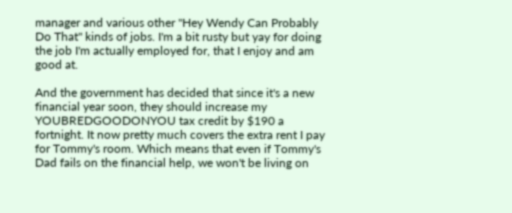manager and various other "Hey Wendy Can Probably Do That" kinds of jobs. I'm a bit rusty but yay for doing the job I'm actually employed for, that I enjoy and am good at.

And the government has decided that since it's a new financial year soon, they should increase my YOUBREDGOODONYOU tax credit by $190 a fortnight. It now pretty much covers the extra rent I pay for Tommy's room. Which means that even if Tommy's Dad fails on the financial help, we won't be living on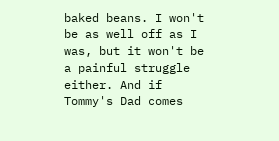baked beans. I won't be as well off as I was, but it won't be a painful struggle either. And if Tommy's Dad comes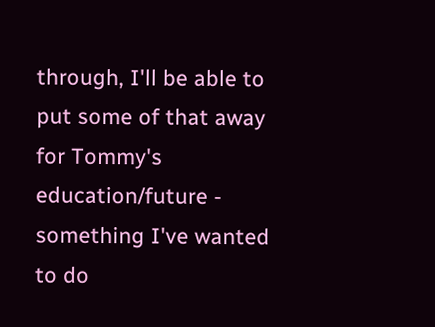through, I'll be able to put some of that away for Tommy's education/future - something I've wanted to do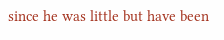since he was little but have been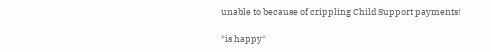unable to because of crippling Child Support payments!

*is happy*